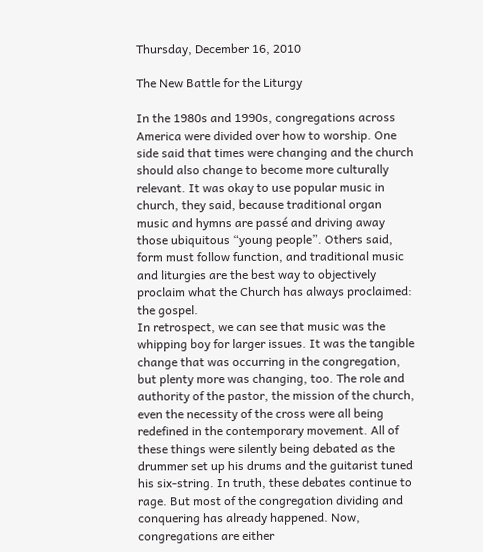Thursday, December 16, 2010

The New Battle for the Liturgy

In the 1980s and 1990s, congregations across America were divided over how to worship. One side said that times were changing and the church should also change to become more culturally relevant. It was okay to use popular music in church, they said, because traditional organ music and hymns are passé and driving away those ubiquitous “young people”. Others said, form must follow function, and traditional music and liturgies are the best way to objectively proclaim what the Church has always proclaimed: the gospel.
In retrospect, we can see that music was the whipping boy for larger issues. It was the tangible change that was occurring in the congregation, but plenty more was changing, too. The role and authority of the pastor, the mission of the church, even the necessity of the cross were all being redefined in the contemporary movement. All of these things were silently being debated as the drummer set up his drums and the guitarist tuned his six-string. In truth, these debates continue to rage. But most of the congregation dividing and conquering has already happened. Now, congregations are either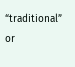“traditional” or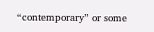“contemporary” or some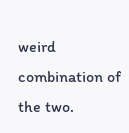weird combination of the two.